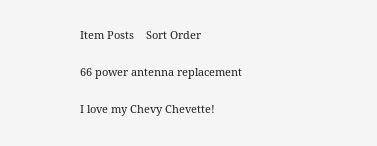Item Posts    Sort Order

66 power antenna replacement

I love my Chevy Chevette!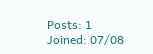Posts: 1
Joined: 07/08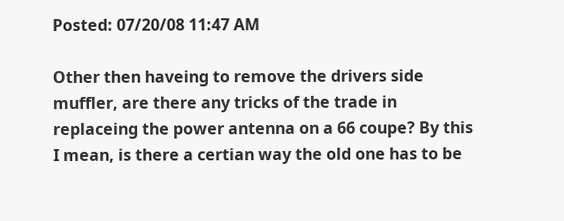Posted: 07/20/08 11:47 AM

Other then haveing to remove the drivers side muffler, are there any tricks of the trade in replaceing the power antenna on a 66 coupe? By this I mean, is there a certian way the old one has to be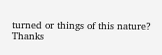turned or things of this nature?
Thanks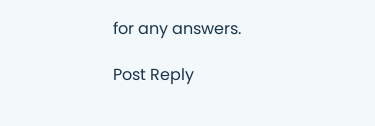for any answers.

Post Reply